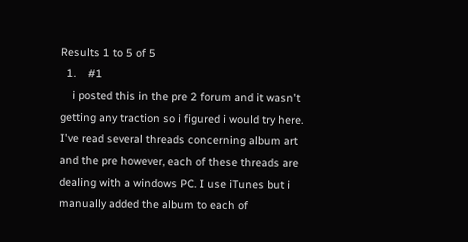Results 1 to 5 of 5
  1.    #1
    i posted this in the pre 2 forum and it wasn't getting any traction so i figured i would try here. I've read several threads concerning album art and the pre however, each of these threads are dealing with a windows PC. I use iTunes but i manually added the album to each of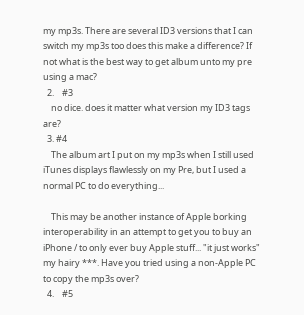my mp3s. There are several ID3 versions that I can switch my mp3s too does this make a difference? If not what is the best way to get album unto my pre using a mac?
  2.    #3
    no dice. does it matter what version my ID3 tags are?
  3. #4
    The album art I put on my mp3s when I still used iTunes displays flawlessly on my Pre, but I used a normal PC to do everything...

    This may be another instance of Apple borking interoperability in an attempt to get you to buy an iPhone / to only ever buy Apple stuff... "it just works" my hairy ***. Have you tried using a non-Apple PC to copy the mp3s over?
  4.    #5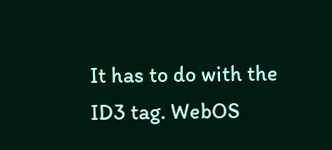It has to do with the ID3 tag. WebOS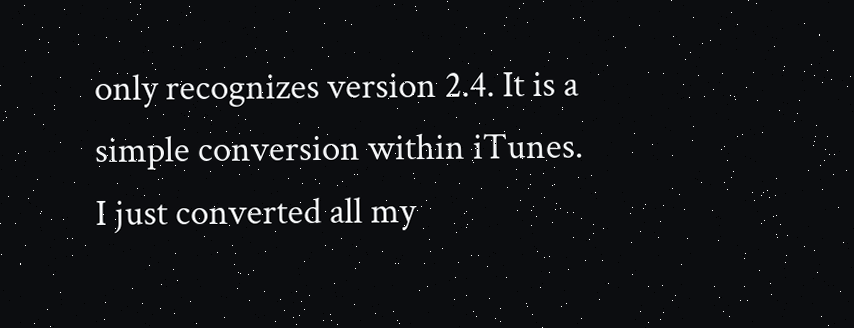only recognizes version 2.4. It is a simple conversion within iTunes. I just converted all my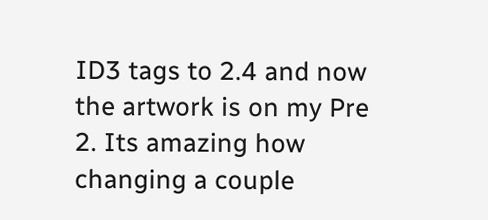ID3 tags to 2.4 and now the artwork is on my Pre 2. Its amazing how changing a couple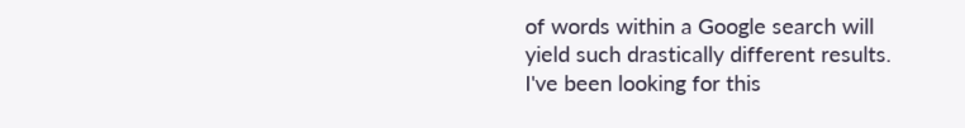of words within a Google search will yield such drastically different results. I've been looking for this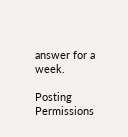answer for a week.

Posting Permissions